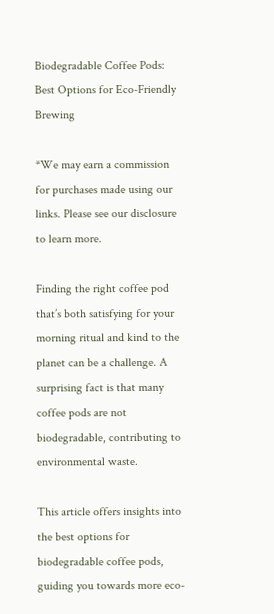Biodegradable Coffee Pods: Best Options for Eco-Friendly Brewing

*We may earn a commission for purchases made using our links. Please see our disclosure to learn more.

Finding the right coffee pod that’s both satisfying for your morning ritual and kind to the planet can be a challenge. A surprising fact is that many coffee pods are not biodegradable, contributing to environmental waste.

This article offers insights into the best options for biodegradable coffee pods, guiding you towards more eco-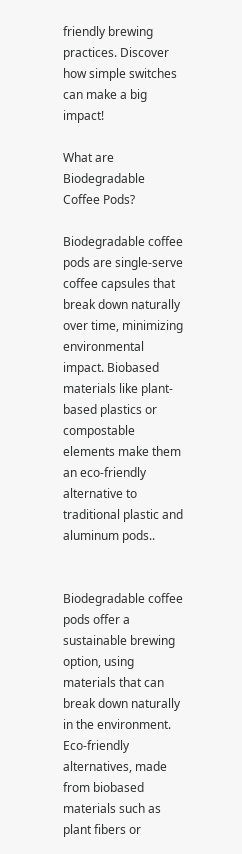friendly brewing practices. Discover how simple switches can make a big impact!

What are Biodegradable Coffee Pods?

Biodegradable coffee pods are single-serve coffee capsules that break down naturally over time, minimizing environmental impact. Biobased materials like plant-based plastics or compostable elements make them an eco-friendly alternative to traditional plastic and aluminum pods..


Biodegradable coffee pods offer a sustainable brewing option, using materials that can break down naturally in the environment. Eco-friendly alternatives, made from biobased materials such as plant fibers or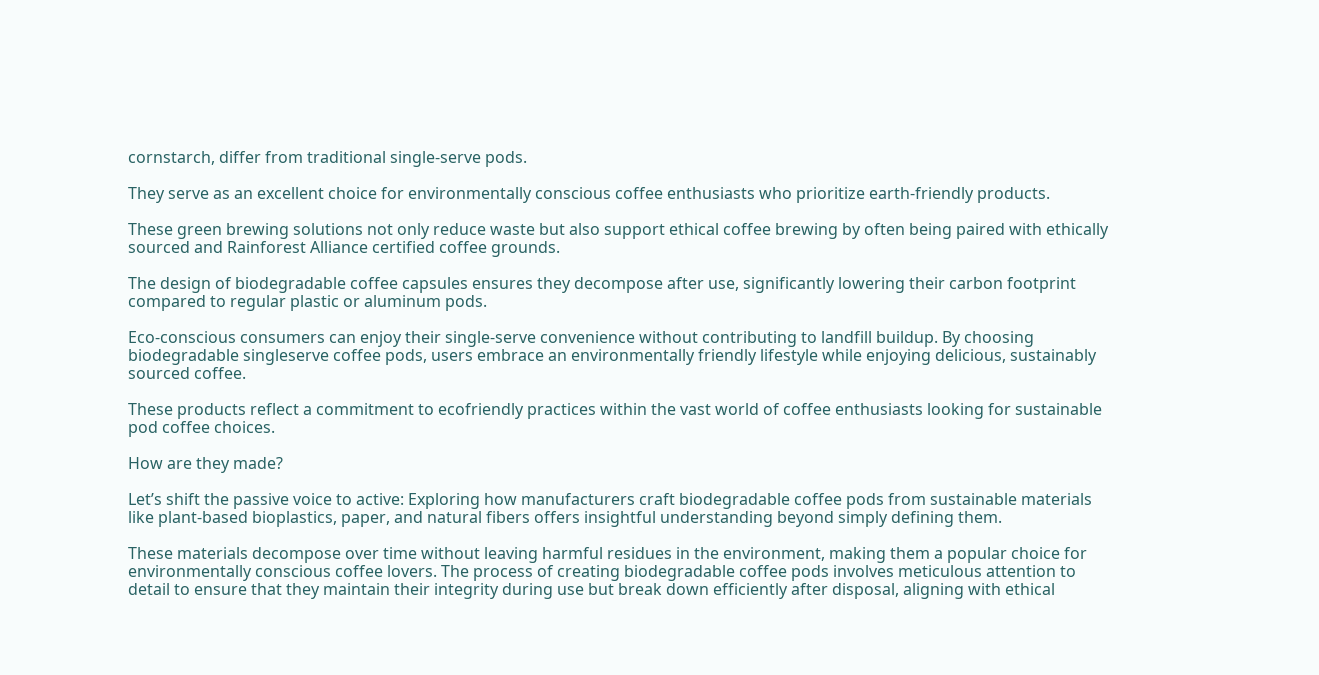cornstarch, differ from traditional single-serve pods.

They serve as an excellent choice for environmentally conscious coffee enthusiasts who prioritize earth-friendly products.

These green brewing solutions not only reduce waste but also support ethical coffee brewing by often being paired with ethically sourced and Rainforest Alliance certified coffee grounds.

The design of biodegradable coffee capsules ensures they decompose after use, significantly lowering their carbon footprint compared to regular plastic or aluminum pods.

Eco-conscious consumers can enjoy their single-serve convenience without contributing to landfill buildup. By choosing biodegradable singleserve coffee pods, users embrace an environmentally friendly lifestyle while enjoying delicious, sustainably sourced coffee.

These products reflect a commitment to ecofriendly practices within the vast world of coffee enthusiasts looking for sustainable pod coffee choices.

How are they made?

Let’s shift the passive voice to active: Exploring how manufacturers craft biodegradable coffee pods from sustainable materials like plant-based bioplastics, paper, and natural fibers offers insightful understanding beyond simply defining them.

These materials decompose over time without leaving harmful residues in the environment, making them a popular choice for environmentally conscious coffee lovers. The process of creating biodegradable coffee pods involves meticulous attention to detail to ensure that they maintain their integrity during use but break down efficiently after disposal, aligning with ethical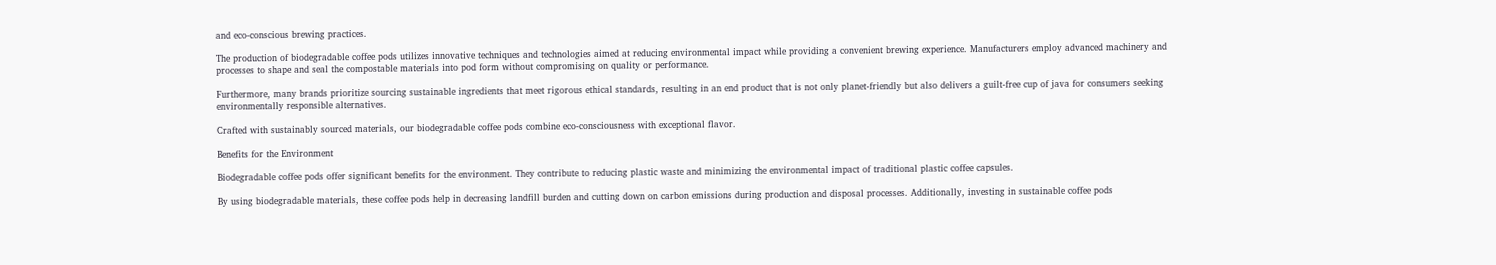and eco-conscious brewing practices.

The production of biodegradable coffee pods utilizes innovative techniques and technologies aimed at reducing environmental impact while providing a convenient brewing experience. Manufacturers employ advanced machinery and processes to shape and seal the compostable materials into pod form without compromising on quality or performance.

Furthermore, many brands prioritize sourcing sustainable ingredients that meet rigorous ethical standards, resulting in an end product that is not only planet-friendly but also delivers a guilt-free cup of java for consumers seeking environmentally responsible alternatives.

Crafted with sustainably sourced materials, our biodegradable coffee pods combine eco-consciousness with exceptional flavor.

Benefits for the Environment

Biodegradable coffee pods offer significant benefits for the environment. They contribute to reducing plastic waste and minimizing the environmental impact of traditional plastic coffee capsules.

By using biodegradable materials, these coffee pods help in decreasing landfill burden and cutting down on carbon emissions during production and disposal processes. Additionally, investing in sustainable coffee pods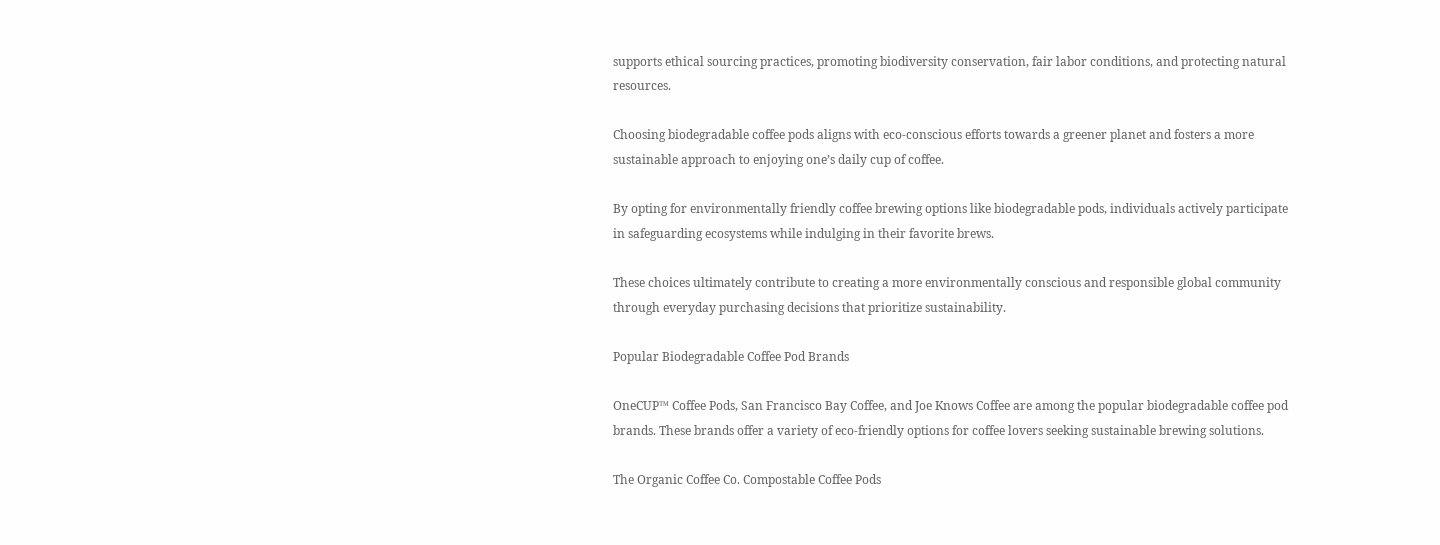supports ethical sourcing practices, promoting biodiversity conservation, fair labor conditions, and protecting natural resources.

Choosing biodegradable coffee pods aligns with eco-conscious efforts towards a greener planet and fosters a more sustainable approach to enjoying one’s daily cup of coffee.

By opting for environmentally friendly coffee brewing options like biodegradable pods, individuals actively participate in safeguarding ecosystems while indulging in their favorite brews.

These choices ultimately contribute to creating a more environmentally conscious and responsible global community through everyday purchasing decisions that prioritize sustainability.

Popular Biodegradable Coffee Pod Brands

OneCUP™ Coffee Pods, San Francisco Bay Coffee, and Joe Knows Coffee are among the popular biodegradable coffee pod brands. These brands offer a variety of eco-friendly options for coffee lovers seeking sustainable brewing solutions.

The Organic Coffee Co. Compostable Coffee Pods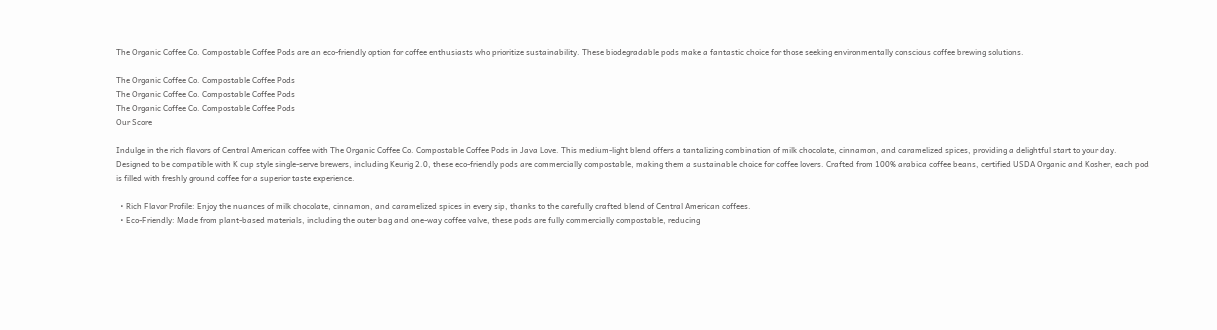The Organic Coffee Co. Compostable Coffee Pods are an eco-friendly option for coffee enthusiasts who prioritize sustainability. These biodegradable pods make a fantastic choice for those seeking environmentally conscious coffee brewing solutions.

The Organic Coffee Co. Compostable Coffee Pods
The Organic Coffee Co. Compostable Coffee Pods
The Organic Coffee Co. Compostable Coffee Pods
Our Score

Indulge in the rich flavors of Central American coffee with The Organic Coffee Co. Compostable Coffee Pods in Java Love. This medium-light blend offers a tantalizing combination of milk chocolate, cinnamon, and caramelized spices, providing a delightful start to your day. Designed to be compatible with K cup style single-serve brewers, including Keurig 2.0, these eco-friendly pods are commercially compostable, making them a sustainable choice for coffee lovers. Crafted from 100% arabica coffee beans, certified USDA Organic and Kosher, each pod is filled with freshly ground coffee for a superior taste experience.

  • Rich Flavor Profile: Enjoy the nuances of milk chocolate, cinnamon, and caramelized spices in every sip, thanks to the carefully crafted blend of Central American coffees.
  • Eco-Friendly: Made from plant-based materials, including the outer bag and one-way coffee valve, these pods are fully commercially compostable, reducing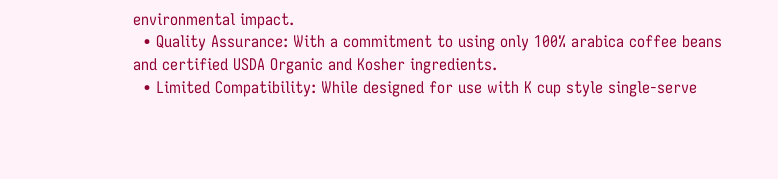environmental impact.
  • Quality Assurance: With a commitment to using only 100% arabica coffee beans and certified USDA Organic and Kosher ingredients.
  • Limited Compatibility: While designed for use with K cup style single-serve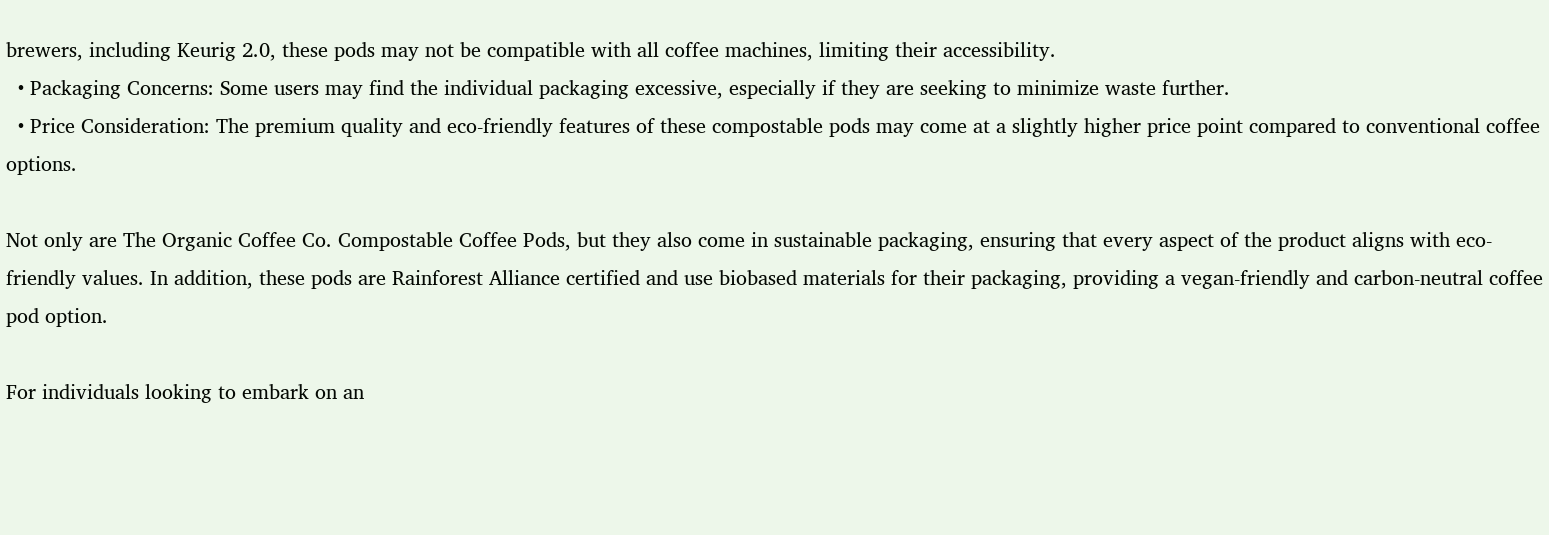brewers, including Keurig 2.0, these pods may not be compatible with all coffee machines, limiting their accessibility.
  • Packaging Concerns: Some users may find the individual packaging excessive, especially if they are seeking to minimize waste further.
  • Price Consideration: The premium quality and eco-friendly features of these compostable pods may come at a slightly higher price point compared to conventional coffee options.

Not only are The Organic Coffee Co. Compostable Coffee Pods, but they also come in sustainable packaging, ensuring that every aspect of the product aligns with eco-friendly values. In addition, these pods are Rainforest Alliance certified and use biobased materials for their packaging, providing a vegan-friendly and carbon-neutral coffee pod option.

For individuals looking to embark on an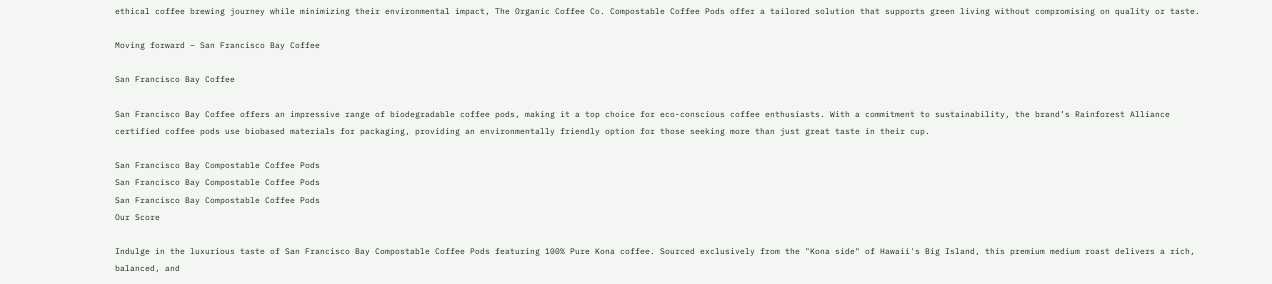ethical coffee brewing journey while minimizing their environmental impact, The Organic Coffee Co. Compostable Coffee Pods offer a tailored solution that supports green living without compromising on quality or taste.

Moving forward – San Francisco Bay Coffee

San Francisco Bay Coffee

San Francisco Bay Coffee offers an impressive range of biodegradable coffee pods, making it a top choice for eco-conscious coffee enthusiasts. With a commitment to sustainability, the brand’s Rainforest Alliance certified coffee pods use biobased materials for packaging, providing an environmentally friendly option for those seeking more than just great taste in their cup.

San Francisco Bay Compostable Coffee Pods
San Francisco Bay Compostable Coffee Pods
San Francisco Bay Compostable Coffee Pods
Our Score

Indulge in the luxurious taste of San Francisco Bay Compostable Coffee Pods featuring 100% Pure Kona coffee. Sourced exclusively from the "Kona side" of Hawaii's Big Island, this premium medium roast delivers a rich, balanced, and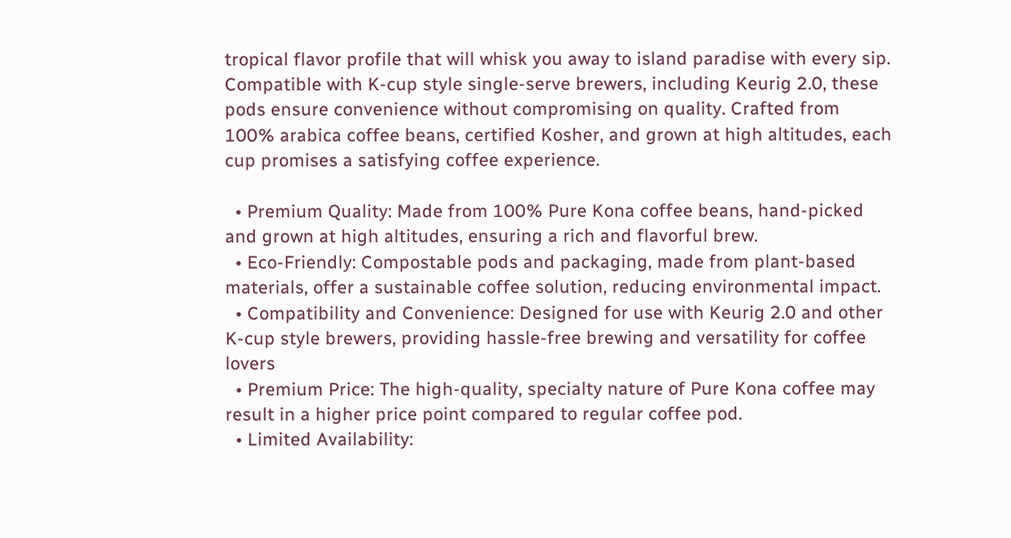tropical flavor profile that will whisk you away to island paradise with every sip. Compatible with K-cup style single-serve brewers, including Keurig 2.0, these pods ensure convenience without compromising on quality. Crafted from 100% arabica coffee beans, certified Kosher, and grown at high altitudes, each cup promises a satisfying coffee experience.

  • Premium Quality: Made from 100% Pure Kona coffee beans, hand-picked and grown at high altitudes, ensuring a rich and flavorful brew.
  • Eco-Friendly: Compostable pods and packaging, made from plant-based materials, offer a sustainable coffee solution, reducing environmental impact.
  • Compatibility and Convenience: Designed for use with Keurig 2.0 and other K-cup style brewers, providing hassle-free brewing and versatility for coffee lovers
  • Premium Price: The high-quality, specialty nature of Pure Kona coffee may result in a higher price point compared to regular coffee pod.
  • Limited Availability: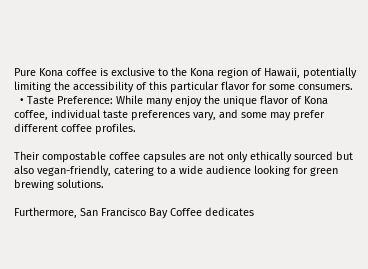Pure Kona coffee is exclusive to the Kona region of Hawaii, potentially limiting the accessibility of this particular flavor for some consumers.
  • Taste Preference: While many enjoy the unique flavor of Kona coffee, individual taste preferences vary, and some may prefer different coffee profiles.

Their compostable coffee capsules are not only ethically sourced but also vegan-friendly, catering to a wide audience looking for green brewing solutions.

Furthermore, San Francisco Bay Coffee dedicates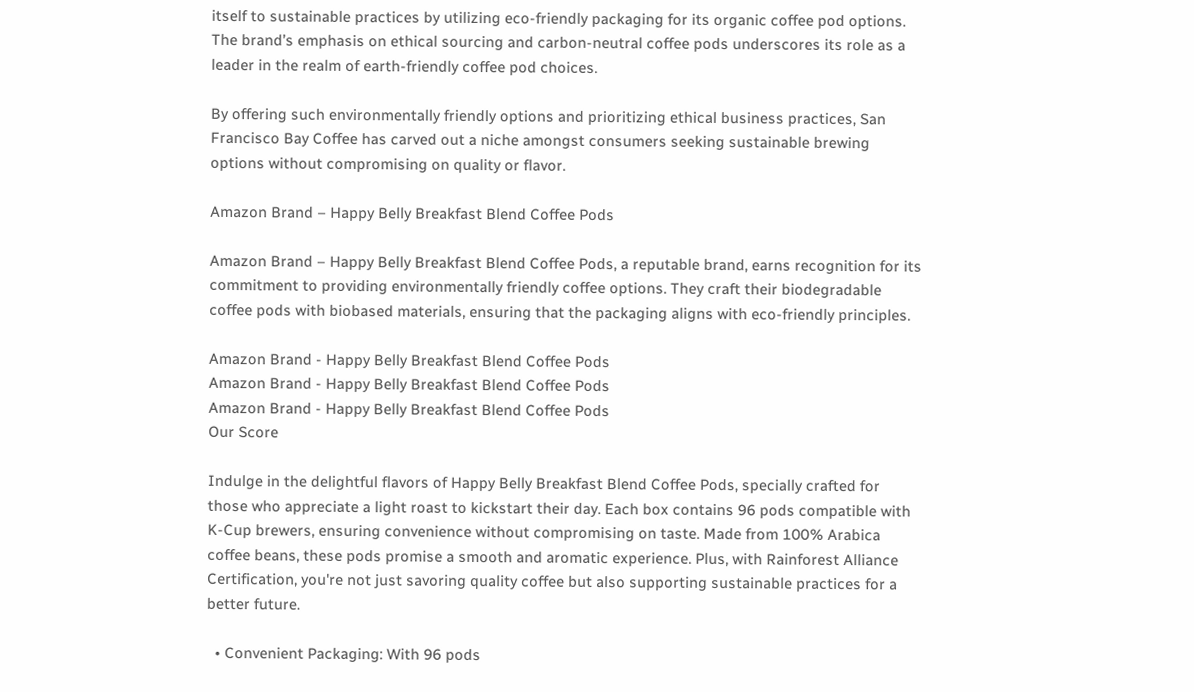itself to sustainable practices by utilizing eco-friendly packaging for its organic coffee pod options. The brand’s emphasis on ethical sourcing and carbon-neutral coffee pods underscores its role as a leader in the realm of earth-friendly coffee pod choices.

By offering such environmentally friendly options and prioritizing ethical business practices, San Francisco Bay Coffee has carved out a niche amongst consumers seeking sustainable brewing options without compromising on quality or flavor.

Amazon Brand – Happy Belly Breakfast Blend Coffee Pods

Amazon Brand – Happy Belly Breakfast Blend Coffee Pods, a reputable brand, earns recognition for its commitment to providing environmentally friendly coffee options. They craft their biodegradable coffee pods with biobased materials, ensuring that the packaging aligns with eco-friendly principles.

Amazon Brand - Happy Belly Breakfast Blend Coffee Pods
Amazon Brand - Happy Belly Breakfast Blend Coffee Pods
Amazon Brand - Happy Belly Breakfast Blend Coffee Pods
Our Score

Indulge in the delightful flavors of Happy Belly Breakfast Blend Coffee Pods, specially crafted for those who appreciate a light roast to kickstart their day. Each box contains 96 pods compatible with K-Cup brewers, ensuring convenience without compromising on taste. Made from 100% Arabica coffee beans, these pods promise a smooth and aromatic experience. Plus, with Rainforest Alliance Certification, you're not just savoring quality coffee but also supporting sustainable practices for a better future.

  • Convenient Packaging: With 96 pods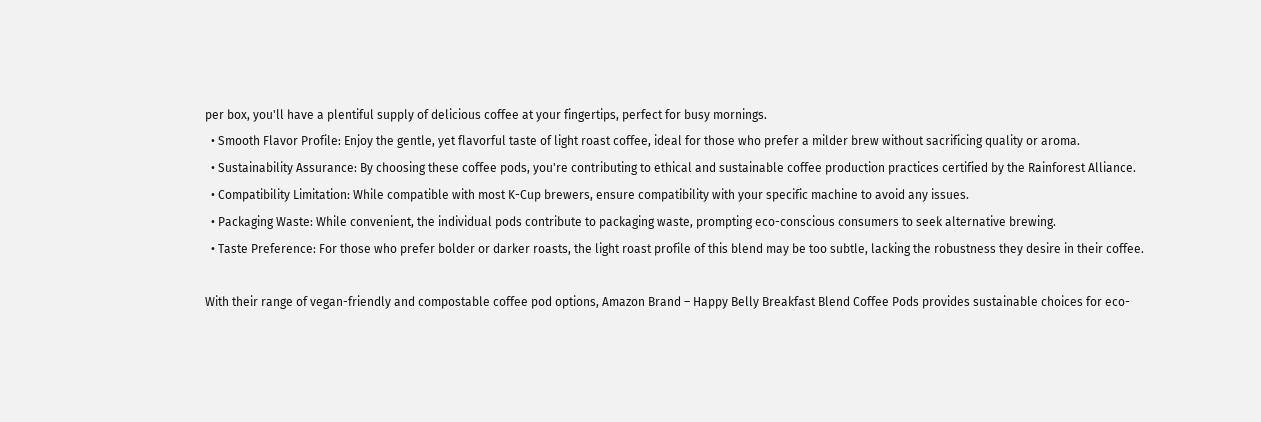per box, you'll have a plentiful supply of delicious coffee at your fingertips, perfect for busy mornings.
  • Smooth Flavor Profile: Enjoy the gentle, yet flavorful taste of light roast coffee, ideal for those who prefer a milder brew without sacrificing quality or aroma.
  • Sustainability Assurance: By choosing these coffee pods, you're contributing to ethical and sustainable coffee production practices certified by the Rainforest Alliance.
  • Compatibility Limitation: While compatible with most K-Cup brewers, ensure compatibility with your specific machine to avoid any issues.
  • Packaging Waste: While convenient, the individual pods contribute to packaging waste, prompting eco-conscious consumers to seek alternative brewing.
  • Taste Preference: For those who prefer bolder or darker roasts, the light roast profile of this blend may be too subtle, lacking the robustness they desire in their coffee.

With their range of vegan-friendly and compostable coffee pod options, Amazon Brand – Happy Belly Breakfast Blend Coffee Pods provides sustainable choices for eco-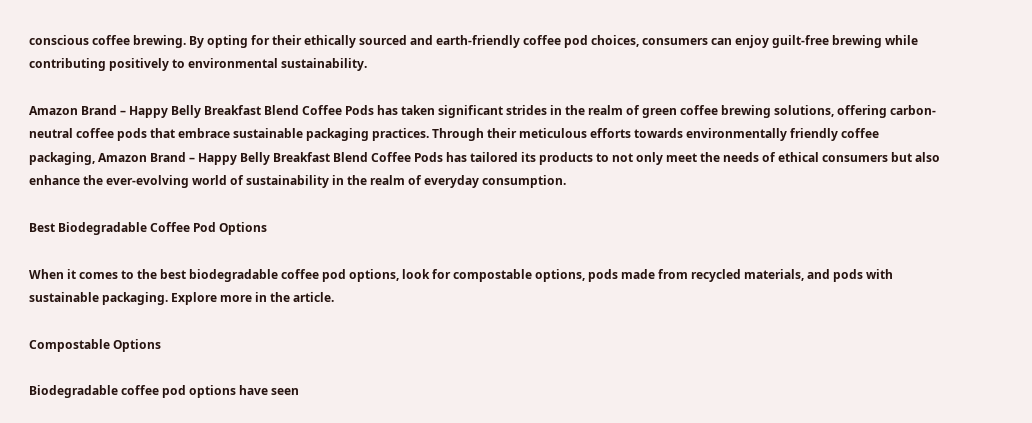conscious coffee brewing. By opting for their ethically sourced and earth-friendly coffee pod choices, consumers can enjoy guilt-free brewing while contributing positively to environmental sustainability.

Amazon Brand – Happy Belly Breakfast Blend Coffee Pods has taken significant strides in the realm of green coffee brewing solutions, offering carbon-neutral coffee pods that embrace sustainable packaging practices. Through their meticulous efforts towards environmentally friendly coffee packaging, Amazon Brand – Happy Belly Breakfast Blend Coffee Pods has tailored its products to not only meet the needs of ethical consumers but also enhance the ever-evolving world of sustainability in the realm of everyday consumption.

Best Biodegradable Coffee Pod Options

When it comes to the best biodegradable coffee pod options, look for compostable options, pods made from recycled materials, and pods with sustainable packaging. Explore more in the article.

Compostable Options

Biodegradable coffee pod options have seen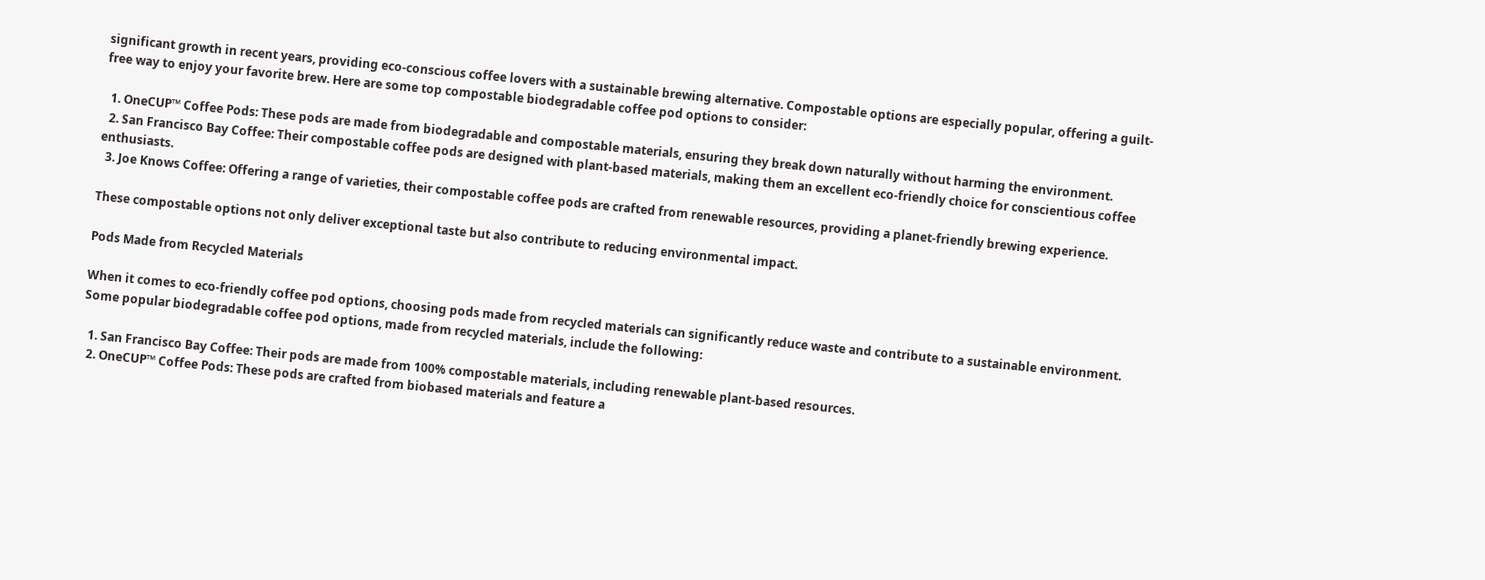significant growth in recent years, providing eco-conscious coffee lovers with a sustainable brewing alternative. Compostable options are especially popular, offering a guilt-free way to enjoy your favorite brew. Here are some top compostable biodegradable coffee pod options to consider:

  1. OneCUP™ Coffee Pods: These pods are made from biodegradable and compostable materials, ensuring they break down naturally without harming the environment.
  2. San Francisco Bay Coffee: Their compostable coffee pods are designed with plant-based materials, making them an excellent eco-friendly choice for conscientious coffee enthusiasts.
  3. Joe Knows Coffee: Offering a range of varieties, their compostable coffee pods are crafted from renewable resources, providing a planet-friendly brewing experience.

These compostable options not only deliver exceptional taste but also contribute to reducing environmental impact.

Pods Made from Recycled Materials

When it comes to eco-friendly coffee pod options, choosing pods made from recycled materials can significantly reduce waste and contribute to a sustainable environment. Some popular biodegradable coffee pod options, made from recycled materials, include the following:

  1. San Francisco Bay Coffee: Their pods are made from 100% compostable materials, including renewable plant-based resources.
  2. OneCUP™ Coffee Pods: These pods are crafted from biobased materials and feature a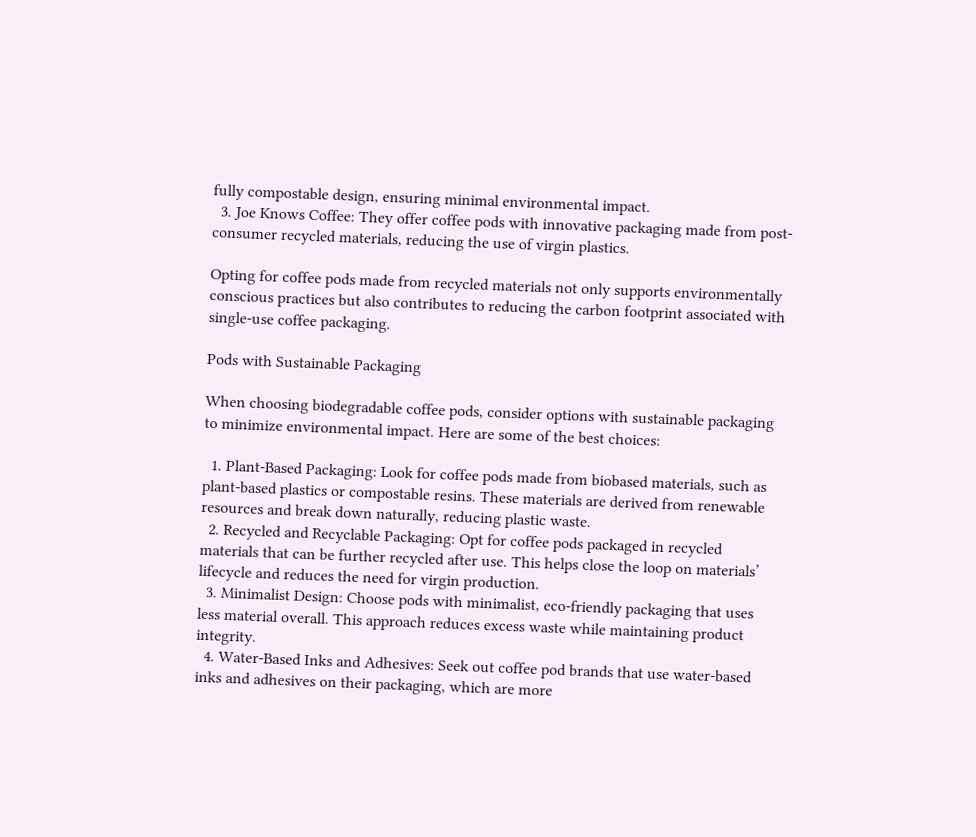fully compostable design, ensuring minimal environmental impact.
  3. Joe Knows Coffee: They offer coffee pods with innovative packaging made from post-consumer recycled materials, reducing the use of virgin plastics.

Opting for coffee pods made from recycled materials not only supports environmentally conscious practices but also contributes to reducing the carbon footprint associated with single-use coffee packaging.

Pods with Sustainable Packaging

When choosing biodegradable coffee pods, consider options with sustainable packaging to minimize environmental impact. Here are some of the best choices:

  1. Plant-Based Packaging: Look for coffee pods made from biobased materials, such as plant-based plastics or compostable resins. These materials are derived from renewable resources and break down naturally, reducing plastic waste.
  2. Recycled and Recyclable Packaging: Opt for coffee pods packaged in recycled materials that can be further recycled after use. This helps close the loop on materials’ lifecycle and reduces the need for virgin production.
  3. Minimalist Design: Choose pods with minimalist, eco-friendly packaging that uses less material overall. This approach reduces excess waste while maintaining product integrity.
  4. Water-Based Inks and Adhesives: Seek out coffee pod brands that use water-based inks and adhesives on their packaging, which are more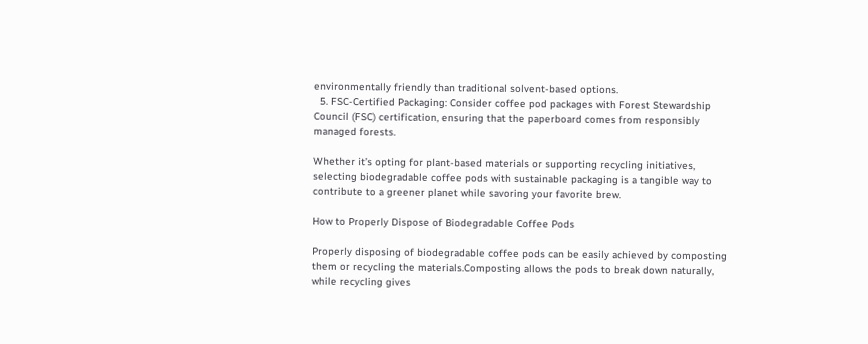environmentally friendly than traditional solvent-based options.
  5. FSC-Certified Packaging: Consider coffee pod packages with Forest Stewardship Council (FSC) certification, ensuring that the paperboard comes from responsibly managed forests.

Whether it’s opting for plant-based materials or supporting recycling initiatives, selecting biodegradable coffee pods with sustainable packaging is a tangible way to contribute to a greener planet while savoring your favorite brew.

How to Properly Dispose of Biodegradable Coffee Pods

Properly disposing of biodegradable coffee pods can be easily achieved by composting them or recycling the materials.Composting allows the pods to break down naturally, while recycling gives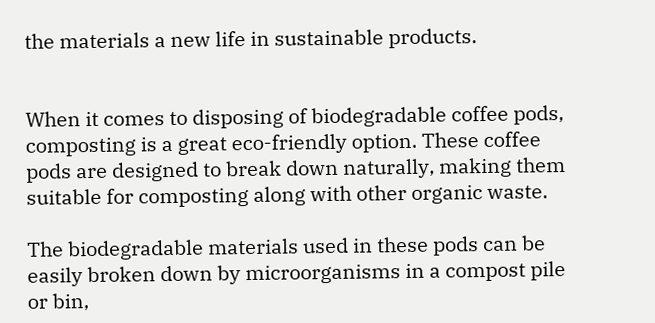the materials a new life in sustainable products.


When it comes to disposing of biodegradable coffee pods, composting is a great eco-friendly option. These coffee pods are designed to break down naturally, making them suitable for composting along with other organic waste.

The biodegradable materials used in these pods can be easily broken down by microorganisms in a compost pile or bin,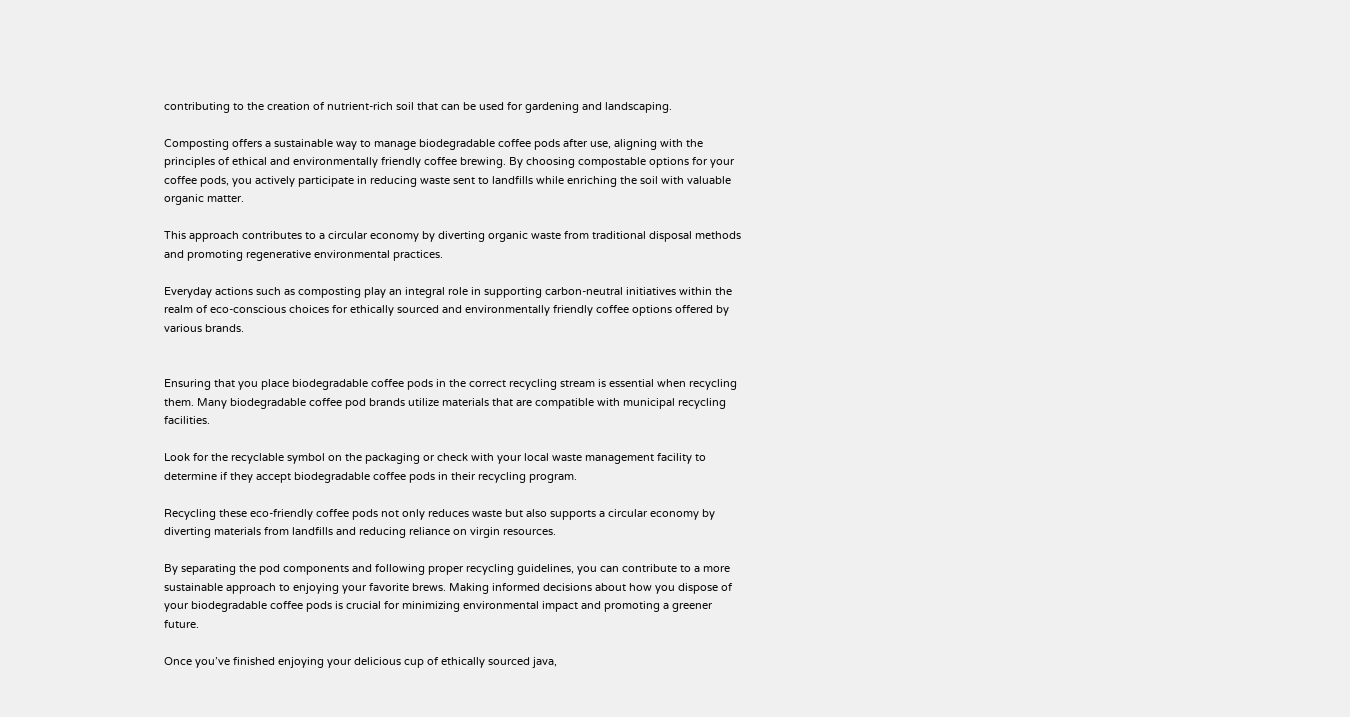contributing to the creation of nutrient-rich soil that can be used for gardening and landscaping.

Composting offers a sustainable way to manage biodegradable coffee pods after use, aligning with the principles of ethical and environmentally friendly coffee brewing. By choosing compostable options for your coffee pods, you actively participate in reducing waste sent to landfills while enriching the soil with valuable organic matter.

This approach contributes to a circular economy by diverting organic waste from traditional disposal methods and promoting regenerative environmental practices.

Everyday actions such as composting play an integral role in supporting carbon-neutral initiatives within the realm of eco-conscious choices for ethically sourced and environmentally friendly coffee options offered by various brands.


Ensuring that you place biodegradable coffee pods in the correct recycling stream is essential when recycling them. Many biodegradable coffee pod brands utilize materials that are compatible with municipal recycling facilities.

Look for the recyclable symbol on the packaging or check with your local waste management facility to determine if they accept biodegradable coffee pods in their recycling program.

Recycling these eco-friendly coffee pods not only reduces waste but also supports a circular economy by diverting materials from landfills and reducing reliance on virgin resources.

By separating the pod components and following proper recycling guidelines, you can contribute to a more sustainable approach to enjoying your favorite brews. Making informed decisions about how you dispose of your biodegradable coffee pods is crucial for minimizing environmental impact and promoting a greener future.

Once you’ve finished enjoying your delicious cup of ethically sourced java,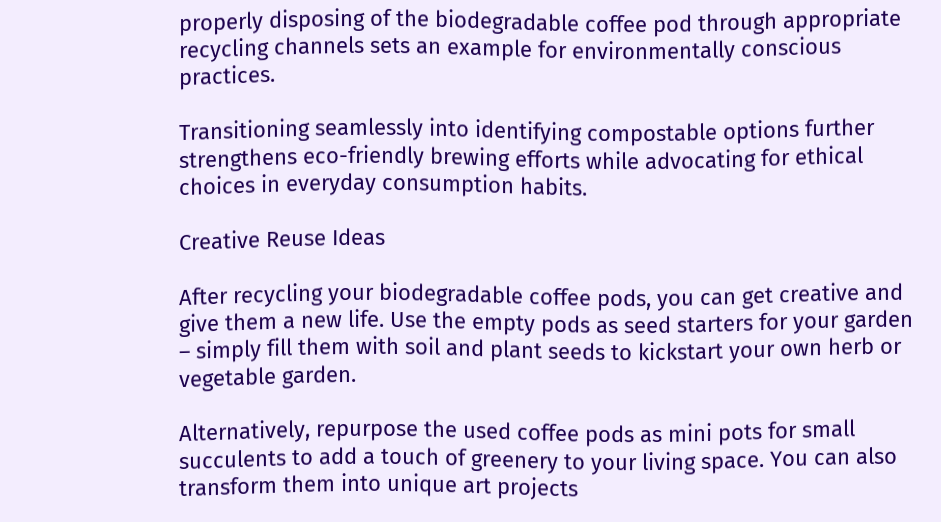properly disposing of the biodegradable coffee pod through appropriate recycling channels sets an example for environmentally conscious practices.

Transitioning seamlessly into identifying compostable options further strengthens eco-friendly brewing efforts while advocating for ethical choices in everyday consumption habits.

Creative Reuse Ideas

After recycling your biodegradable coffee pods, you can get creative and give them a new life. Use the empty pods as seed starters for your garden – simply fill them with soil and plant seeds to kickstart your own herb or vegetable garden.

Alternatively, repurpose the used coffee pods as mini pots for small succulents to add a touch of greenery to your living space. You can also transform them into unique art projects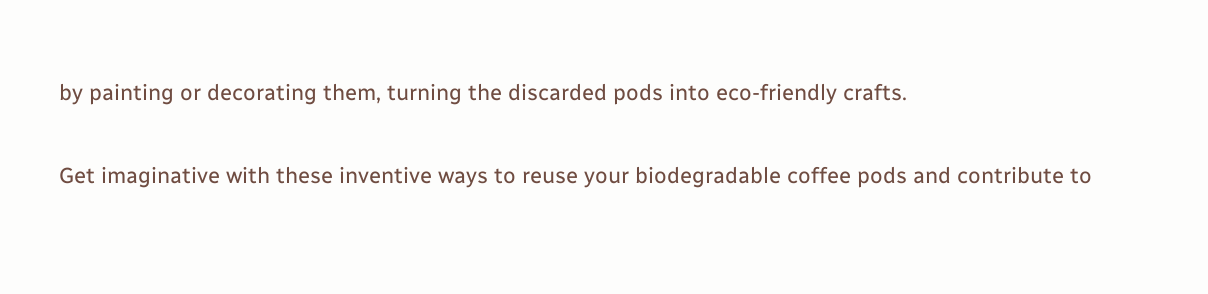by painting or decorating them, turning the discarded pods into eco-friendly crafts.

Get imaginative with these inventive ways to reuse your biodegradable coffee pods and contribute to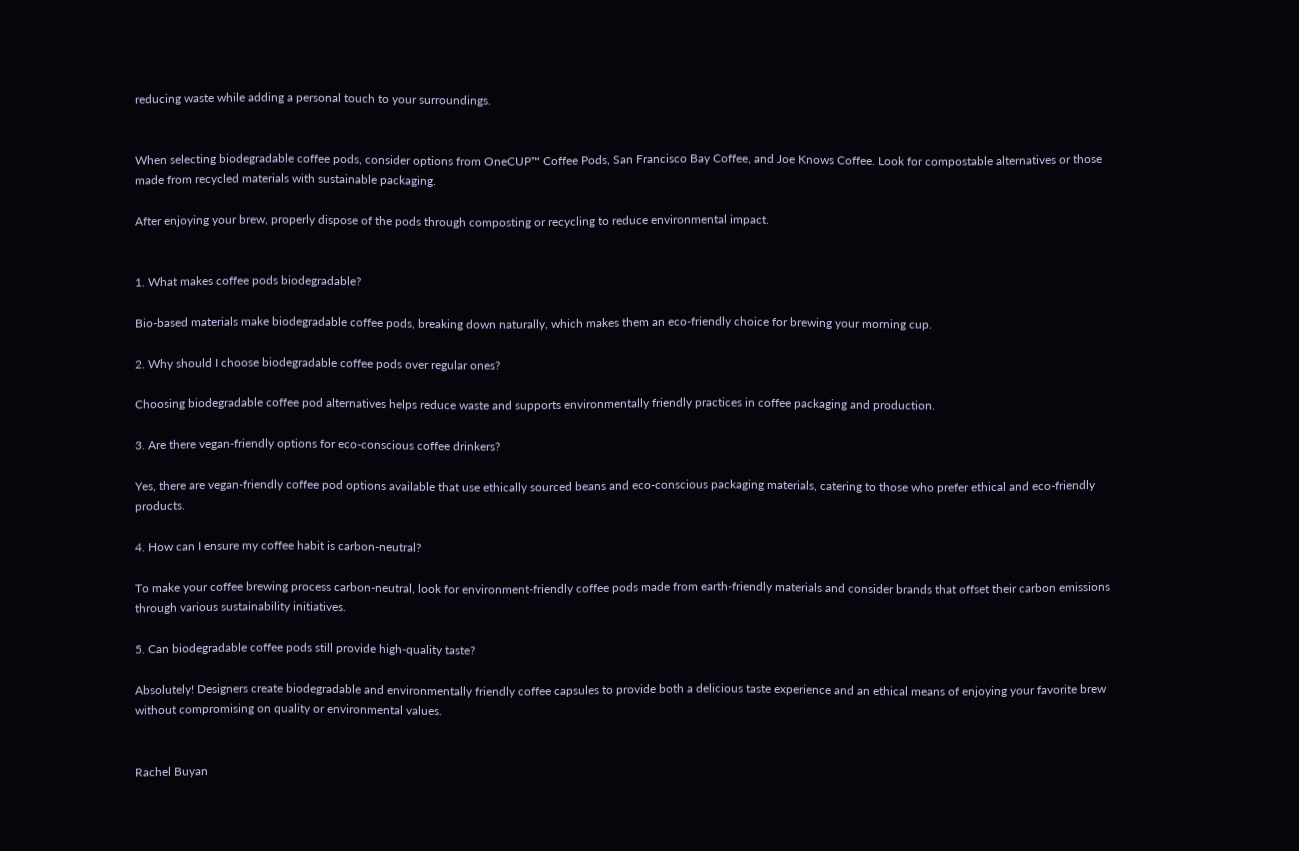reducing waste while adding a personal touch to your surroundings.


When selecting biodegradable coffee pods, consider options from OneCUP™ Coffee Pods, San Francisco Bay Coffee, and Joe Knows Coffee. Look for compostable alternatives or those made from recycled materials with sustainable packaging.

After enjoying your brew, properly dispose of the pods through composting or recycling to reduce environmental impact.


1. What makes coffee pods biodegradable?

Bio-based materials make biodegradable coffee pods, breaking down naturally, which makes them an eco-friendly choice for brewing your morning cup.

2. Why should I choose biodegradable coffee pods over regular ones?

Choosing biodegradable coffee pod alternatives helps reduce waste and supports environmentally friendly practices in coffee packaging and production.

3. Are there vegan-friendly options for eco-conscious coffee drinkers?

Yes, there are vegan-friendly coffee pod options available that use ethically sourced beans and eco-conscious packaging materials, catering to those who prefer ethical and eco-friendly products.

4. How can I ensure my coffee habit is carbon-neutral?

To make your coffee brewing process carbon-neutral, look for environment-friendly coffee pods made from earth-friendly materials and consider brands that offset their carbon emissions through various sustainability initiatives.

5. Can biodegradable coffee pods still provide high-quality taste?

Absolutely! Designers create biodegradable and environmentally friendly coffee capsules to provide both a delicious taste experience and an ethical means of enjoying your favorite brew without compromising on quality or environmental values.


Rachel Buyan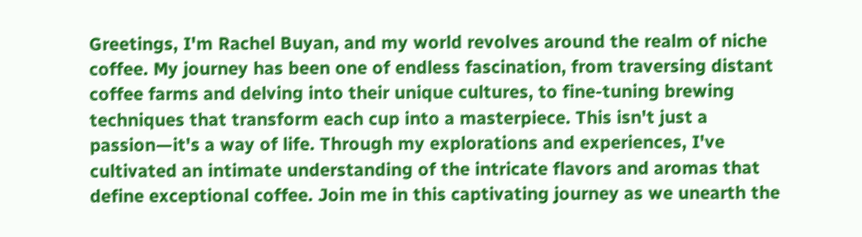Greetings, I'm Rachel Buyan, and my world revolves around the realm of niche coffee. My journey has been one of endless fascination, from traversing distant coffee farms and delving into their unique cultures, to fine-tuning brewing techniques that transform each cup into a masterpiece. This isn't just a passion—it's a way of life. Through my explorations and experiences, I've cultivated an intimate understanding of the intricate flavors and aromas that define exceptional coffee. Join me in this captivating journey as we unearth the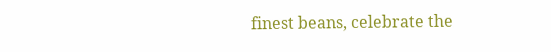finest beans, celebrate the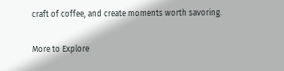craft of coffee, and create moments worth savoring.

More to Explore